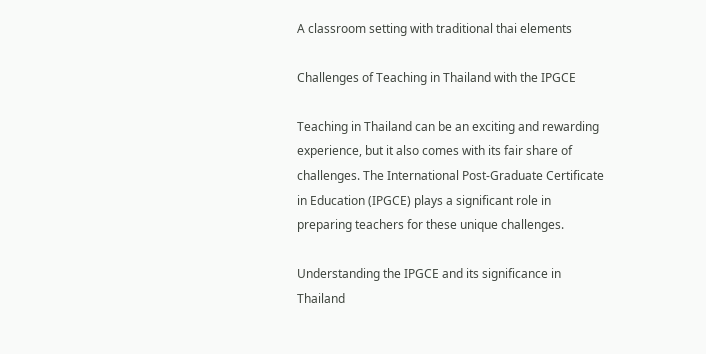A classroom setting with traditional thai elements

Challenges of Teaching in Thailand with the IPGCE

Teaching in Thailand can be an exciting and rewarding experience, but it also comes with its fair share of challenges. The International Post-Graduate Certificate in Education (IPGCE) plays a significant role in preparing teachers for these unique challenges.

Understanding the IPGCE and its significance in Thailand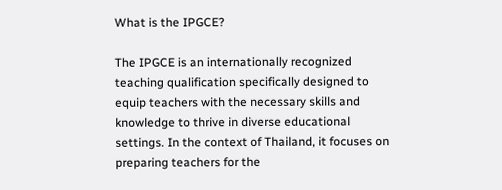What is the IPGCE?

The IPGCE is an internationally recognized teaching qualification specifically designed to equip teachers with the necessary skills and knowledge to thrive in diverse educational settings. In the context of Thailand, it focuses on preparing teachers for the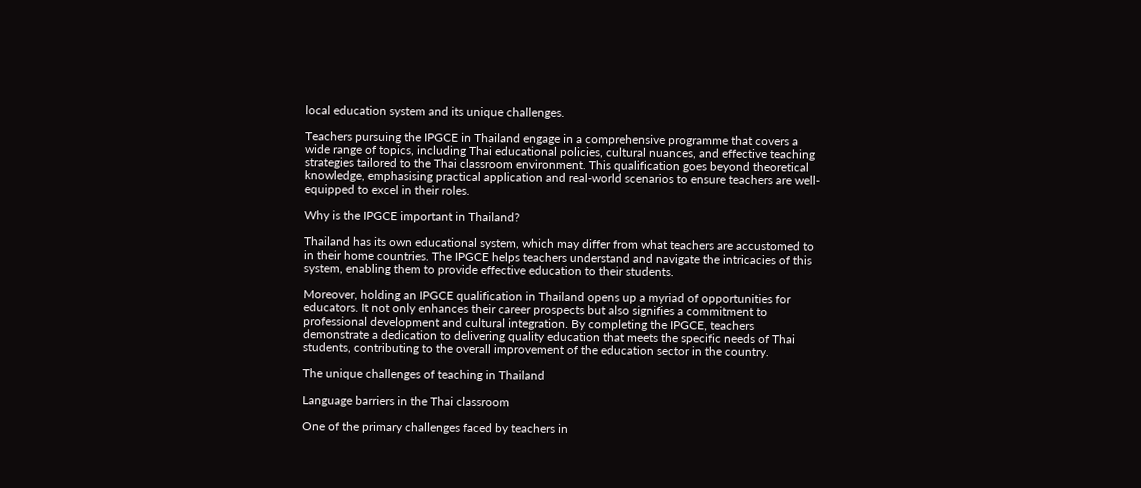local education system and its unique challenges.

Teachers pursuing the IPGCE in Thailand engage in a comprehensive programme that covers a wide range of topics, including Thai educational policies, cultural nuances, and effective teaching strategies tailored to the Thai classroom environment. This qualification goes beyond theoretical knowledge, emphasising practical application and real-world scenarios to ensure teachers are well-equipped to excel in their roles.

Why is the IPGCE important in Thailand?

Thailand has its own educational system, which may differ from what teachers are accustomed to in their home countries. The IPGCE helps teachers understand and navigate the intricacies of this system, enabling them to provide effective education to their students.

Moreover, holding an IPGCE qualification in Thailand opens up a myriad of opportunities for educators. It not only enhances their career prospects but also signifies a commitment to professional development and cultural integration. By completing the IPGCE, teachers demonstrate a dedication to delivering quality education that meets the specific needs of Thai students, contributing to the overall improvement of the education sector in the country.

The unique challenges of teaching in Thailand

Language barriers in the Thai classroom

One of the primary challenges faced by teachers in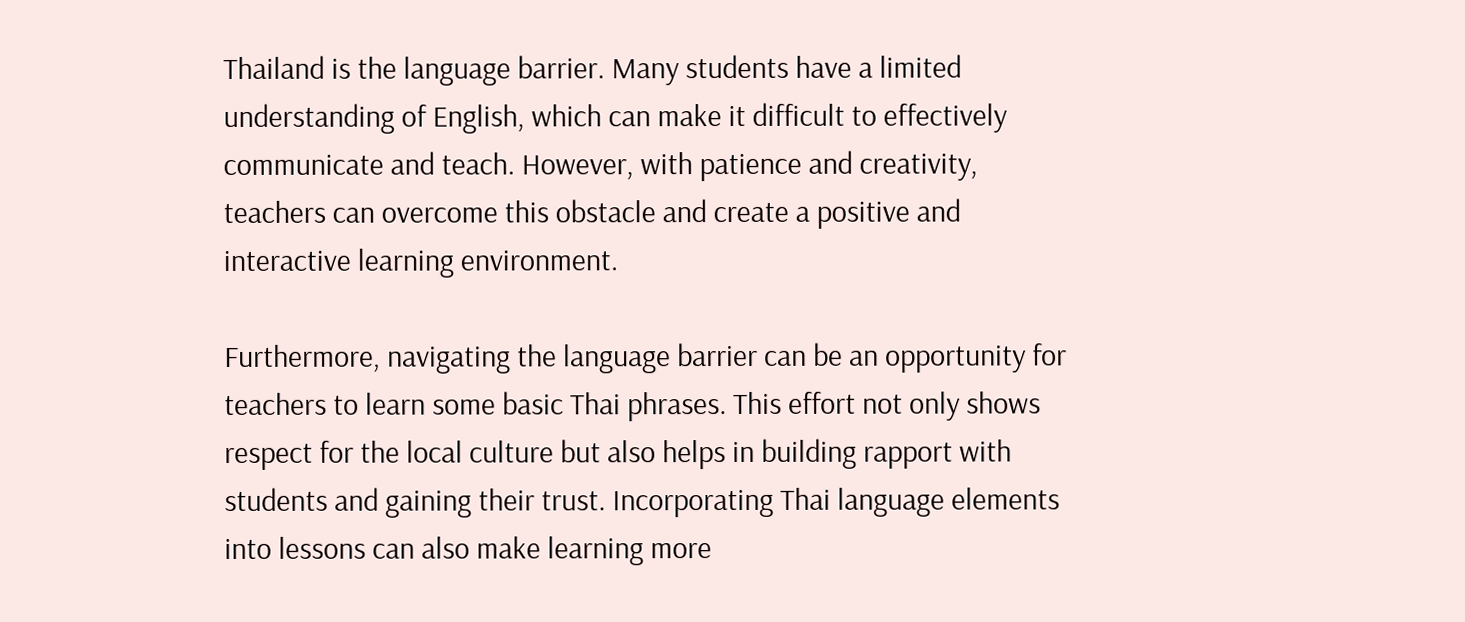Thailand is the language barrier. Many students have a limited understanding of English, which can make it difficult to effectively communicate and teach. However, with patience and creativity, teachers can overcome this obstacle and create a positive and interactive learning environment.

Furthermore, navigating the language barrier can be an opportunity for teachers to learn some basic Thai phrases. This effort not only shows respect for the local culture but also helps in building rapport with students and gaining their trust. Incorporating Thai language elements into lessons can also make learning more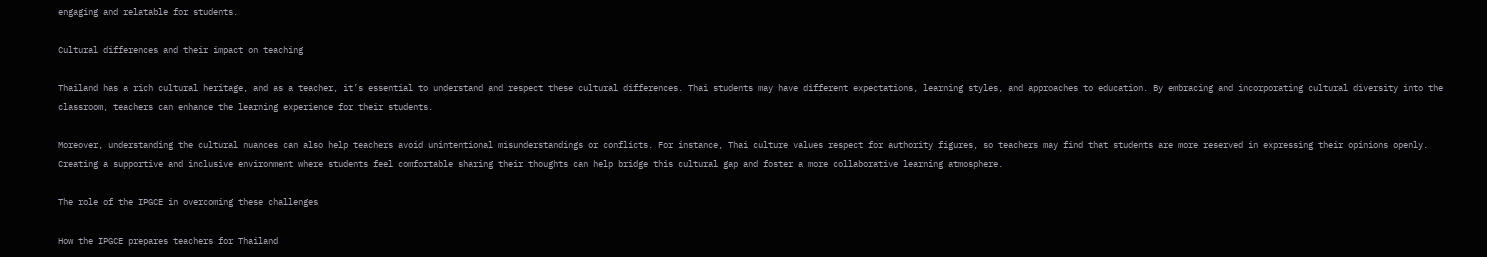engaging and relatable for students.

Cultural differences and their impact on teaching

Thailand has a rich cultural heritage, and as a teacher, it’s essential to understand and respect these cultural differences. Thai students may have different expectations, learning styles, and approaches to education. By embracing and incorporating cultural diversity into the classroom, teachers can enhance the learning experience for their students.

Moreover, understanding the cultural nuances can also help teachers avoid unintentional misunderstandings or conflicts. For instance, Thai culture values respect for authority figures, so teachers may find that students are more reserved in expressing their opinions openly. Creating a supportive and inclusive environment where students feel comfortable sharing their thoughts can help bridge this cultural gap and foster a more collaborative learning atmosphere.

The role of the IPGCE in overcoming these challenges

How the IPGCE prepares teachers for Thailand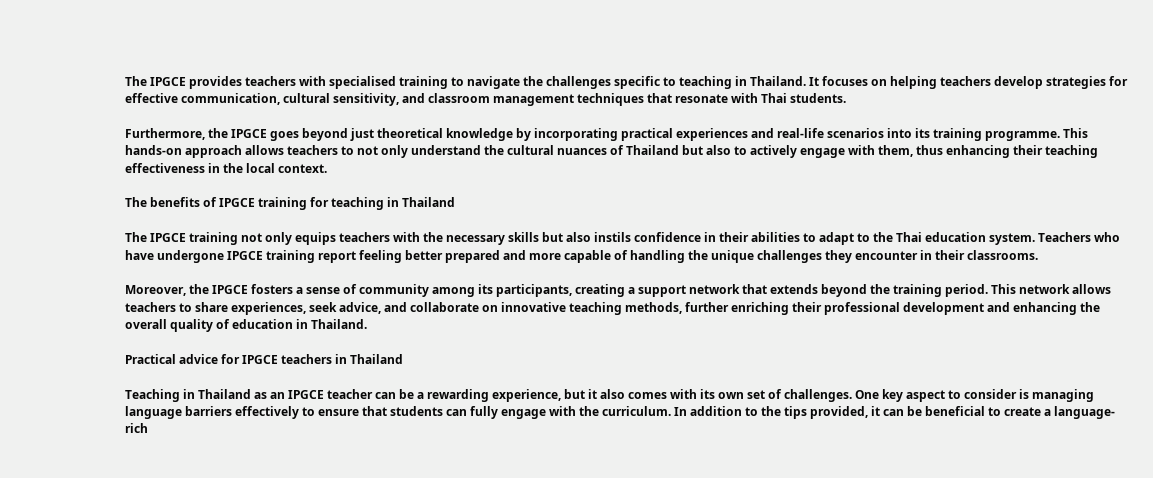The IPGCE provides teachers with specialised training to navigate the challenges specific to teaching in Thailand. It focuses on helping teachers develop strategies for effective communication, cultural sensitivity, and classroom management techniques that resonate with Thai students.

Furthermore, the IPGCE goes beyond just theoretical knowledge by incorporating practical experiences and real-life scenarios into its training programme. This hands-on approach allows teachers to not only understand the cultural nuances of Thailand but also to actively engage with them, thus enhancing their teaching effectiveness in the local context.

The benefits of IPGCE training for teaching in Thailand

The IPGCE training not only equips teachers with the necessary skills but also instils confidence in their abilities to adapt to the Thai education system. Teachers who have undergone IPGCE training report feeling better prepared and more capable of handling the unique challenges they encounter in their classrooms.

Moreover, the IPGCE fosters a sense of community among its participants, creating a support network that extends beyond the training period. This network allows teachers to share experiences, seek advice, and collaborate on innovative teaching methods, further enriching their professional development and enhancing the overall quality of education in Thailand.

Practical advice for IPGCE teachers in Thailand

Teaching in Thailand as an IPGCE teacher can be a rewarding experience, but it also comes with its own set of challenges. One key aspect to consider is managing language barriers effectively to ensure that students can fully engage with the curriculum. In addition to the tips provided, it can be beneficial to create a language-rich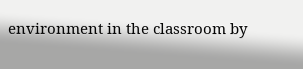environment in the classroom by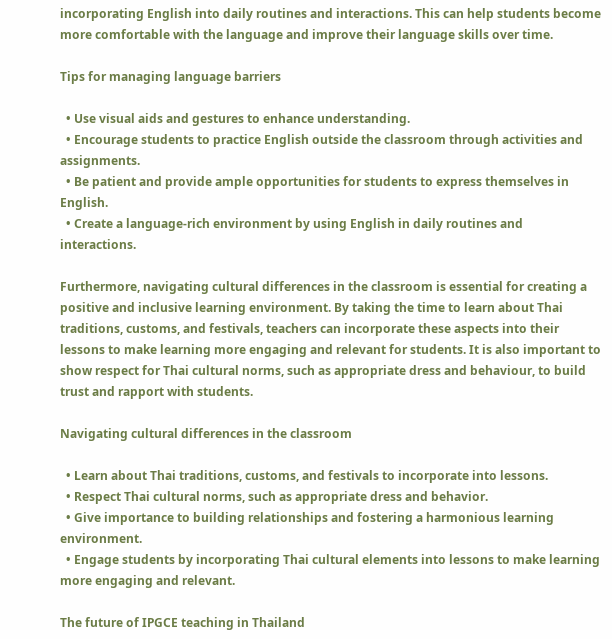incorporating English into daily routines and interactions. This can help students become more comfortable with the language and improve their language skills over time.

Tips for managing language barriers

  • Use visual aids and gestures to enhance understanding.
  • Encourage students to practice English outside the classroom through activities and assignments.
  • Be patient and provide ample opportunities for students to express themselves in English.
  • Create a language-rich environment by using English in daily routines and interactions.

Furthermore, navigating cultural differences in the classroom is essential for creating a positive and inclusive learning environment. By taking the time to learn about Thai traditions, customs, and festivals, teachers can incorporate these aspects into their lessons to make learning more engaging and relevant for students. It is also important to show respect for Thai cultural norms, such as appropriate dress and behaviour, to build trust and rapport with students.

Navigating cultural differences in the classroom

  • Learn about Thai traditions, customs, and festivals to incorporate into lessons.
  • Respect Thai cultural norms, such as appropriate dress and behavior.
  • Give importance to building relationships and fostering a harmonious learning environment.
  • Engage students by incorporating Thai cultural elements into lessons to make learning more engaging and relevant.

The future of IPGCE teaching in Thailand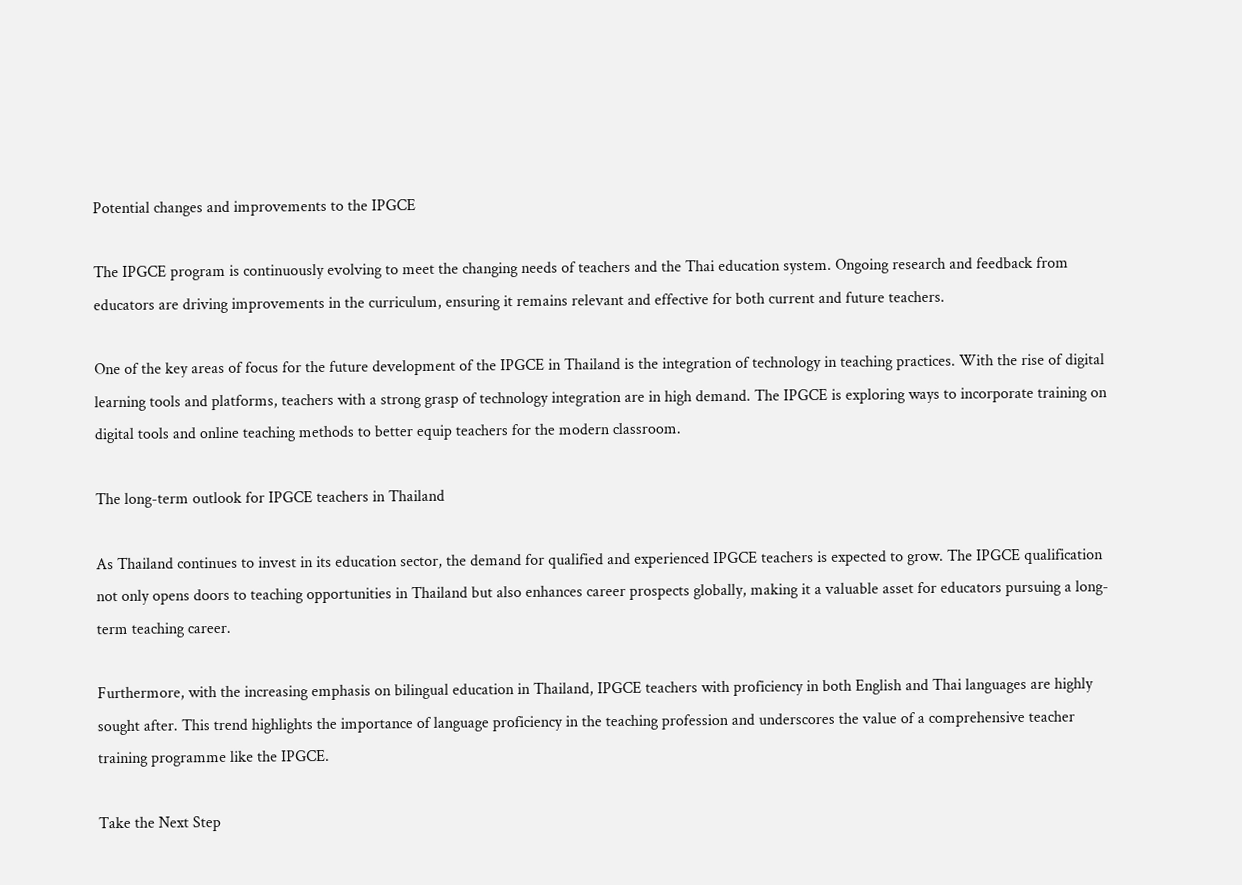Potential changes and improvements to the IPGCE

The IPGCE program is continuously evolving to meet the changing needs of teachers and the Thai education system. Ongoing research and feedback from educators are driving improvements in the curriculum, ensuring it remains relevant and effective for both current and future teachers.

One of the key areas of focus for the future development of the IPGCE in Thailand is the integration of technology in teaching practices. With the rise of digital learning tools and platforms, teachers with a strong grasp of technology integration are in high demand. The IPGCE is exploring ways to incorporate training on digital tools and online teaching methods to better equip teachers for the modern classroom.

The long-term outlook for IPGCE teachers in Thailand

As Thailand continues to invest in its education sector, the demand for qualified and experienced IPGCE teachers is expected to grow. The IPGCE qualification not only opens doors to teaching opportunities in Thailand but also enhances career prospects globally, making it a valuable asset for educators pursuing a long-term teaching career.

Furthermore, with the increasing emphasis on bilingual education in Thailand, IPGCE teachers with proficiency in both English and Thai languages are highly sought after. This trend highlights the importance of language proficiency in the teaching profession and underscores the value of a comprehensive teacher training programme like the IPGCE.

Take the Next Step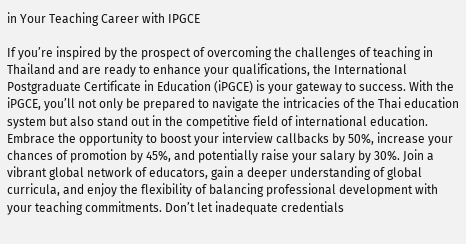in Your Teaching Career with IPGCE

If you’re inspired by the prospect of overcoming the challenges of teaching in Thailand and are ready to enhance your qualifications, the International Postgraduate Certificate in Education (iPGCE) is your gateway to success. With the iPGCE, you’ll not only be prepared to navigate the intricacies of the Thai education system but also stand out in the competitive field of international education. Embrace the opportunity to boost your interview callbacks by 50%, increase your chances of promotion by 45%, and potentially raise your salary by 30%. Join a vibrant global network of educators, gain a deeper understanding of global curricula, and enjoy the flexibility of balancing professional development with your teaching commitments. Don’t let inadequate credentials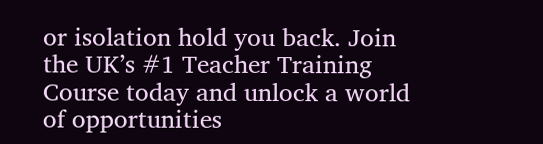or isolation hold you back. Join the UK’s #1 Teacher Training Course today and unlock a world of opportunities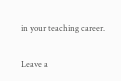in your teaching career.

Leave a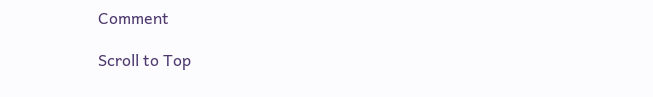Comment

Scroll to Top